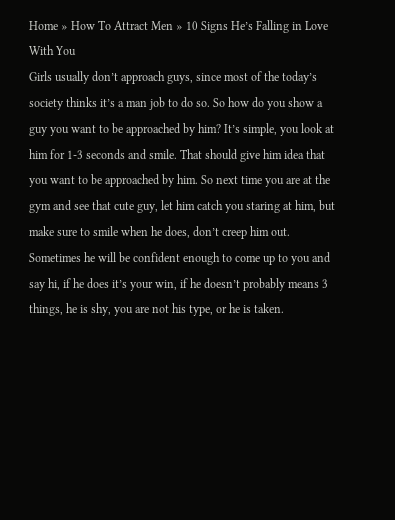Home » How To Attract Men » 10 Signs He’s Falling in Love With You
Girls usually don’t approach guys, since most of the today’s society thinks it’s a man job to do so. So how do you show a guy you want to be approached by him? It’s simple, you look at him for 1-3 seconds and smile. That should give him idea that you want to be approached by him. So next time you are at the gym and see that cute guy, let him catch you staring at him, but make sure to smile when he does, don’t creep him out. Sometimes he will be confident enough to come up to you and say hi, if he does it’s your win, if he doesn’t probably means 3 things, he is shy, you are not his type, or he is taken.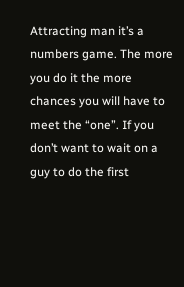Attracting man it’s a numbers game. The more you do it the more chances you will have to meet the “one”. If you don’t want to wait on a guy to do the first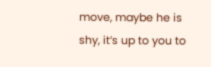move, maybe he is shy, it’s up to you to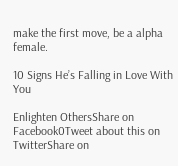make the first move, be a alpha female.

10 Signs He’s Falling in Love With You

Enlighten OthersShare on Facebook0Tweet about this on TwitterShare on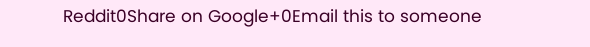Reddit0Share on Google+0Email this to someone